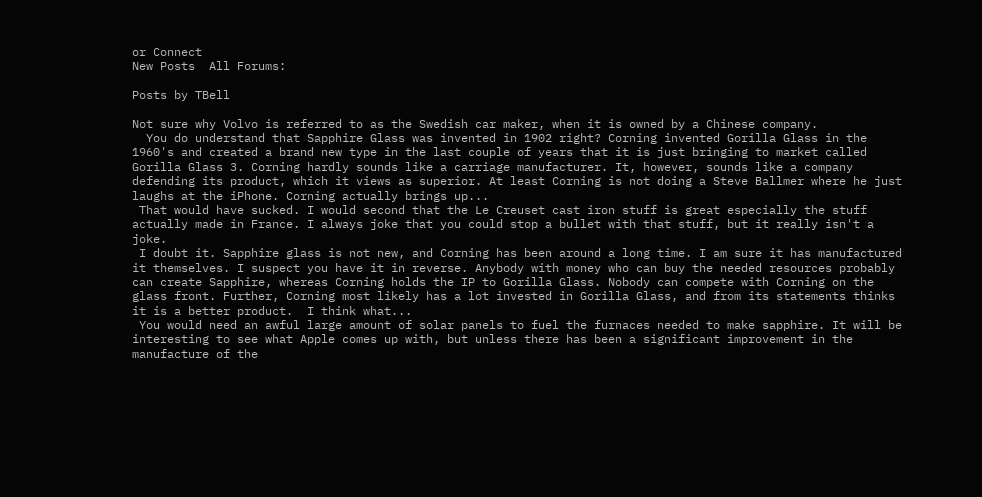or Connect
New Posts  All Forums:

Posts by TBell

Not sure why Volvo is referred to as the Swedish car maker, when it is owned by a Chinese company.
  You do understand that Sapphire Glass was invented in 1902 right? Corning invented Gorilla Glass in the 1960's and created a brand new type in the last couple of years that it is just bringing to market called Gorilla Glass 3. Corning hardly sounds like a carriage manufacturer. It, however, sounds like a company defending its product, which it views as superior. At least Corning is not doing a Steve Ballmer where he just laughs at the iPhone. Corning actually brings up...
 That would have sucked. I would second that the Le Creuset cast iron stuff is great especially the stuff actually made in France. I always joke that you could stop a bullet with that stuff, but it really isn't a joke.
 I doubt it. Sapphire glass is not new, and Corning has been around a long time. I am sure it has manufactured it themselves. I suspect you have it in reverse. Anybody with money who can buy the needed resources probably can create Sapphire, whereas Corning holds the IP to Gorilla Glass. Nobody can compete with Corning on the glass front. Further, Corning most likely has a lot invested in Gorilla Glass, and from its statements thinks it is a better product.  I think what...
 You would need an awful large amount of solar panels to fuel the furnaces needed to make sapphire. It will be interesting to see what Apple comes up with, but unless there has been a significant improvement in the manufacture of the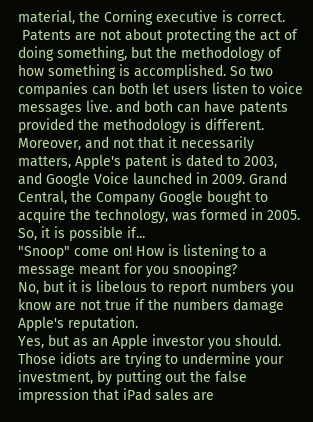material, the Corning executive is correct.
 Patents are not about protecting the act of doing something, but the methodology of how something is accomplished. So two companies can both let users listen to voice messages live. and both can have patents provided the methodology is different. Moreover, and not that it necessarily matters, Apple's patent is dated to 2003, and Google Voice launched in 2009. Grand Central, the Company Google bought to acquire the technology, was formed in 2005. So, it is possible if...
"Snoop" come on! How is listening to a message meant for you snooping?
No, but it is libelous to report numbers you know are not true if the numbers damage Apple's reputation.
Yes, but as an Apple investor you should. Those idiots are trying to undermine your investment, by putting out the false impression that iPad sales are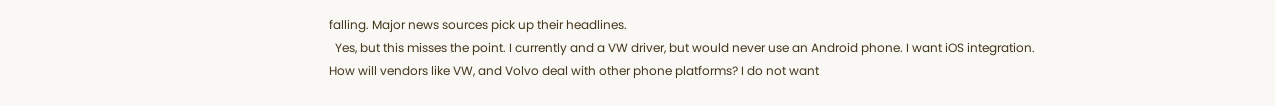falling. Major news sources pick up their headlines.
  Yes, but this misses the point. I currently and a VW driver, but would never use an Android phone. I want iOS integration. How will vendors like VW, and Volvo deal with other phone platforms? I do not want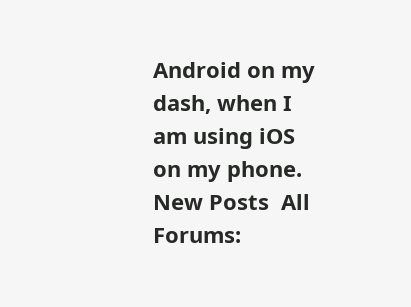Android on my dash, when I am using iOS on my phone.
New Posts  All Forums: